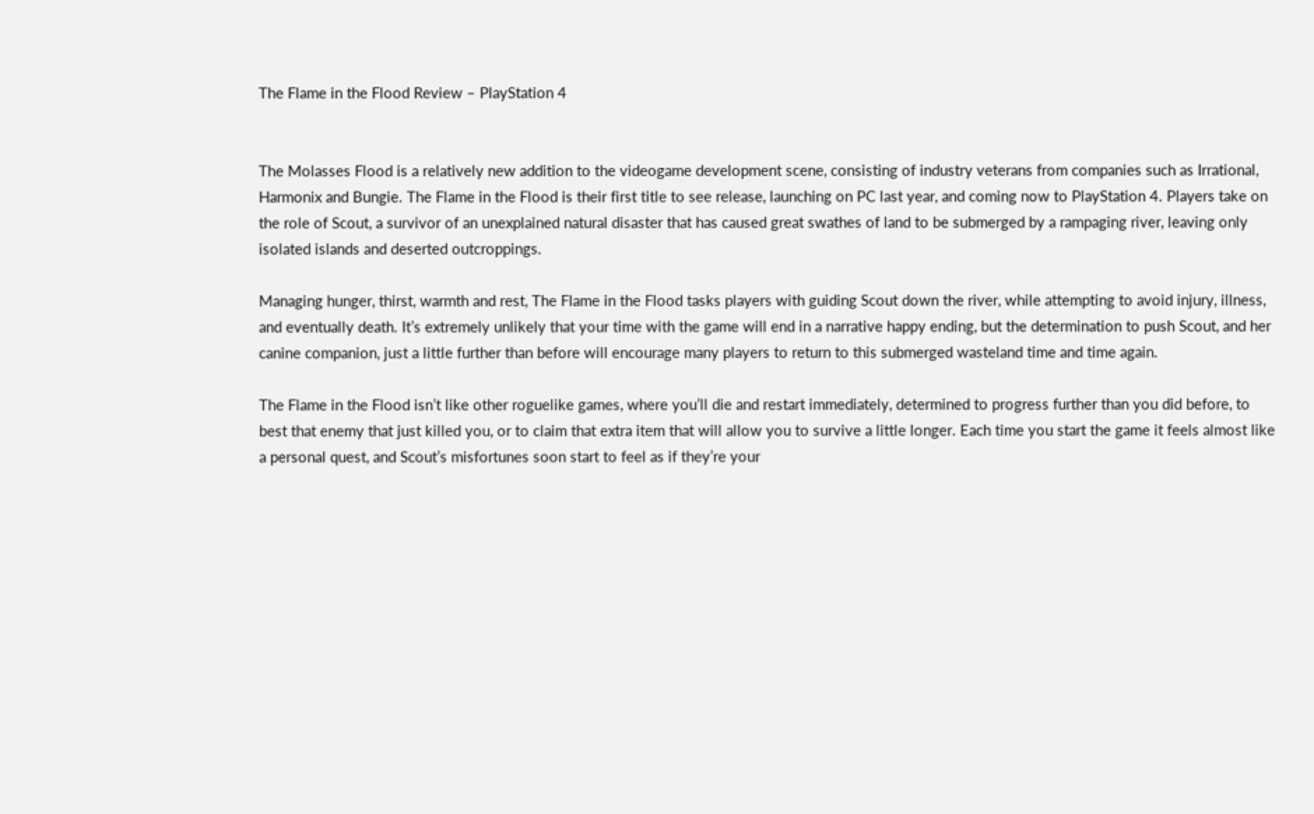The Flame in the Flood Review – PlayStation 4


The Molasses Flood is a relatively new addition to the videogame development scene, consisting of industry veterans from companies such as Irrational, Harmonix and Bungie. The Flame in the Flood is their first title to see release, launching on PC last year, and coming now to PlayStation 4. Players take on the role of Scout, a survivor of an unexplained natural disaster that has caused great swathes of land to be submerged by a rampaging river, leaving only isolated islands and deserted outcroppings.

Managing hunger, thirst, warmth and rest, The Flame in the Flood tasks players with guiding Scout down the river, while attempting to avoid injury, illness, and eventually death. It’s extremely unlikely that your time with the game will end in a narrative happy ending, but the determination to push Scout, and her canine companion, just a little further than before will encourage many players to return to this submerged wasteland time and time again.

The Flame in the Flood isn’t like other roguelike games, where you’ll die and restart immediately, determined to progress further than you did before, to best that enemy that just killed you, or to claim that extra item that will allow you to survive a little longer. Each time you start the game it feels almost like a personal quest, and Scout’s misfortunes soon start to feel as if they’re your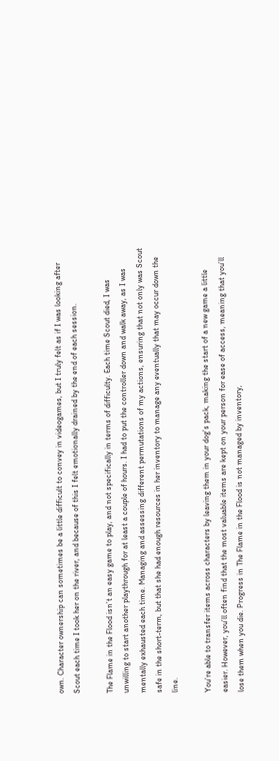own. Character ownership can sometimes be a little difficult to convey in videogames, but I truly felt as if I was looking after Scout each time I took her on the river, and because of this I felt emotionally drained by the end of each session.

The Flame in the Flood isn’t an easy game to play, and not specifically in terms of difficulty. Each time Scout died, I was unwilling to start another playthrough for at least a couple of hours. I had to put the controller down and walk away, as I was mentally exhausted each time. Managing and assessing different permutations of my actions, ensuring that not only was Scout safe in the short-term, but that she had enough resources in her inventory to manage any eventually that may occur down the line.

You’re able to transfer items across characters by leaving them in your dog’s pack, making the start of a new game a little easier. However, you’ll often find that the most valuable items are kept on your person for ease of access, meaning that you’ll lose them when you die. Progress in The Flame in the Flood is not managed by inventory,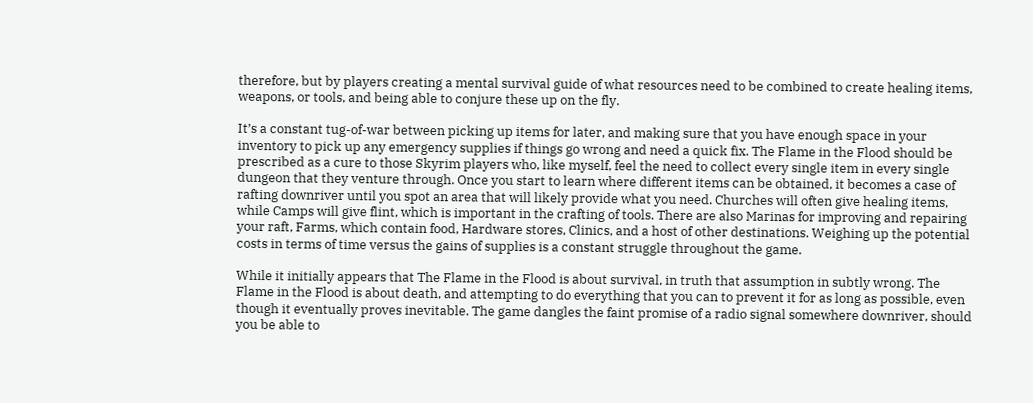therefore, but by players creating a mental survival guide of what resources need to be combined to create healing items, weapons, or tools, and being able to conjure these up on the fly.

It’s a constant tug-of-war between picking up items for later, and making sure that you have enough space in your inventory to pick up any emergency supplies if things go wrong and need a quick fix. The Flame in the Flood should be prescribed as a cure to those Skyrim players who, like myself, feel the need to collect every single item in every single dungeon that they venture through. Once you start to learn where different items can be obtained, it becomes a case of rafting downriver until you spot an area that will likely provide what you need. Churches will often give healing items, while Camps will give flint, which is important in the crafting of tools. There are also Marinas for improving and repairing your raft, Farms, which contain food, Hardware stores, Clinics, and a host of other destinations. Weighing up the potential costs in terms of time versus the gains of supplies is a constant struggle throughout the game.

While it initially appears that The Flame in the Flood is about survival, in truth that assumption in subtly wrong. The Flame in the Flood is about death, and attempting to do everything that you can to prevent it for as long as possible, even though it eventually proves inevitable. The game dangles the faint promise of a radio signal somewhere downriver, should you be able to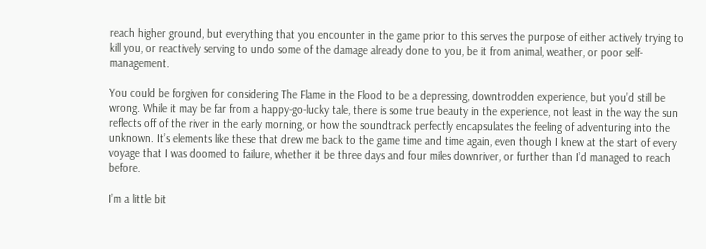reach higher ground, but everything that you encounter in the game prior to this serves the purpose of either actively trying to kill you, or reactively serving to undo some of the damage already done to you, be it from animal, weather, or poor self-management.

You could be forgiven for considering The Flame in the Flood to be a depressing, downtrodden experience, but you’d still be wrong. While it may be far from a happy-go-lucky tale, there is some true beauty in the experience, not least in the way the sun reflects off of the river in the early morning, or how the soundtrack perfectly encapsulates the feeling of adventuring into the unknown. It’s elements like these that drew me back to the game time and time again, even though I knew at the start of every voyage that I was doomed to failure, whether it be three days and four miles downriver, or further than I’d managed to reach before.

I’m a little bit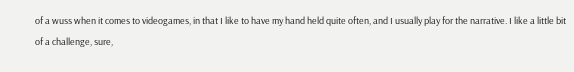of a wuss when it comes to videogames, in that I like to have my hand held quite often, and I usually play for the narrative. I like a little bit of a challenge, sure,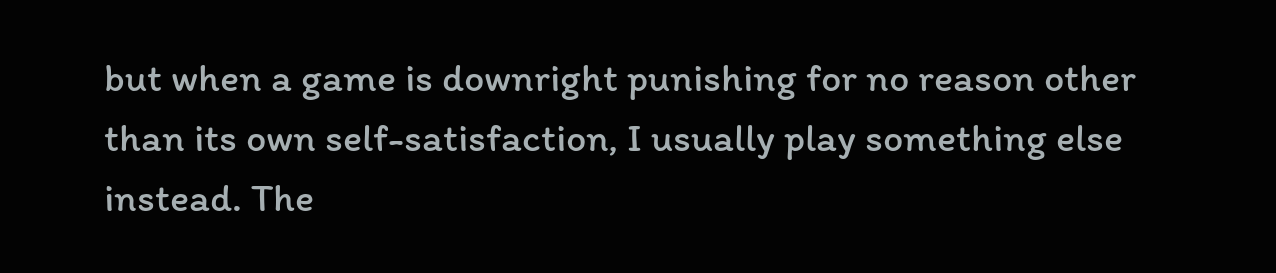but when a game is downright punishing for no reason other than its own self-satisfaction, I usually play something else instead. The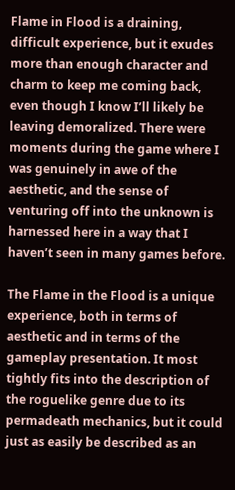Flame in Flood is a draining, difficult experience, but it exudes more than enough character and charm to keep me coming back, even though I know I’ll likely be leaving demoralized. There were moments during the game where I was genuinely in awe of the aesthetic, and the sense of venturing off into the unknown is harnessed here in a way that I haven’t seen in many games before.

The Flame in the Flood is a unique experience, both in terms of aesthetic and in terms of the gameplay presentation. It most tightly fits into the description of the roguelike genre due to its permadeath mechanics, but it could just as easily be described as an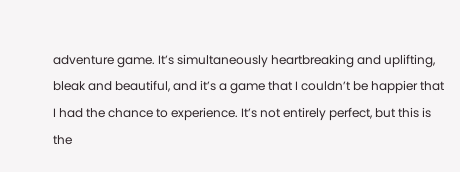adventure game. It’s simultaneously heartbreaking and uplifting, bleak and beautiful, and it’s a game that I couldn’t be happier that I had the chance to experience. It’s not entirely perfect, but this is the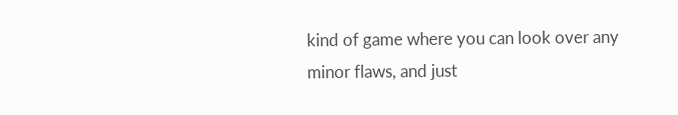kind of game where you can look over any minor flaws, and just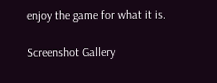enjoy the game for what it is.

Screenshot Gallery